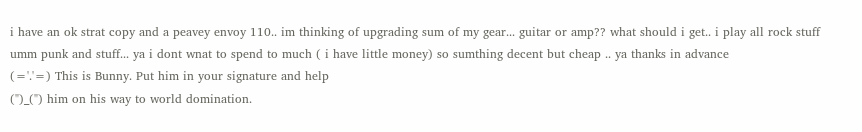i have an ok strat copy and a peavey envoy 110.. im thinking of upgrading sum of my gear... guitar or amp?? what should i get.. i play all rock stuff umm punk and stuff... ya i dont wnat to spend to much ( i have little money) so sumthing decent but cheap .. ya thanks in advance
(='.'=) This is Bunny. Put him in your signature and help
(")_(") him on his way to world domination.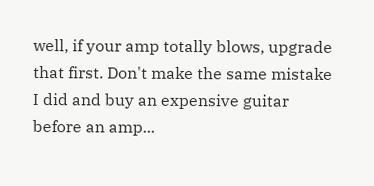well, if your amp totally blows, upgrade that first. Don't make the same mistake I did and buy an expensive guitar before an amp...